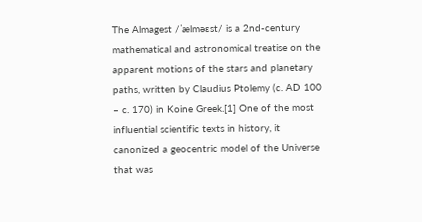The Almagest /ˈælməɛst/ is a 2nd-century mathematical and astronomical treatise on the apparent motions of the stars and planetary paths, written by Claudius Ptolemy (c. AD 100 – c. 170) in Koine Greek.[1] One of the most influential scientific texts in history, it canonized a geocentric model of the Universe that was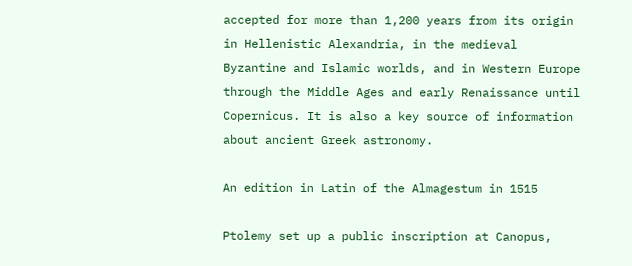accepted for more than 1,200 years from its origin in Hellenistic Alexandria, in the medieval Byzantine and Islamic worlds, and in Western Europe through the Middle Ages and early Renaissance until Copernicus. It is also a key source of information about ancient Greek astronomy.

An edition in Latin of the Almagestum in 1515

Ptolemy set up a public inscription at Canopus,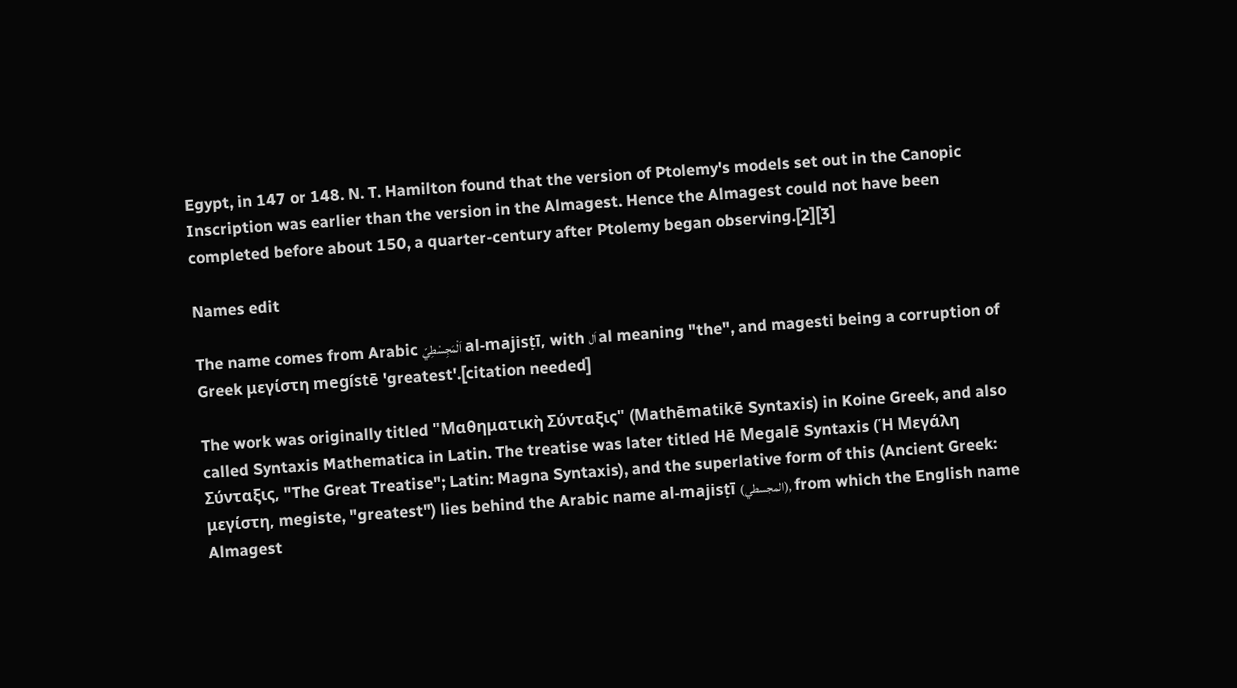Egypt, in 147 or 148. N. T. Hamilton found that the version of Ptolemy's models set out in the Canopic Inscription was earlier than the version in the Almagest. Hence the Almagest could not have been completed before about 150, a quarter-century after Ptolemy began observing.[2][3]

Names edit

The name comes from Arabic اَلْمَجِسْطِيّ al-majisṭī, with اَل al meaning "the", and magesti being a corruption of Greek μεγίστη megístē 'greatest'.[citation needed]

The work was originally titled "Μαθηματικὴ Σύνταξις" (Mathēmatikē Syntaxis) in Koine Greek, and also called Syntaxis Mathematica in Latin. The treatise was later titled Hē Megalē Syntaxis (Ἡ Μεγάλη Σύνταξις, "The Great Treatise"; Latin: Magna Syntaxis), and the superlative form of this (Ancient Greek: μεγίστη, megiste, "greatest") lies behind the Arabic name al-majisṭī (المجسطي), from which the English name Almagest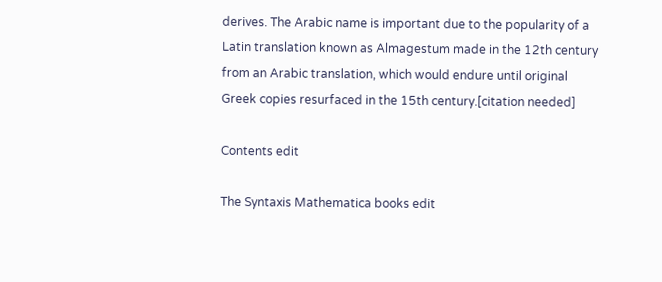derives. The Arabic name is important due to the popularity of a Latin translation known as Almagestum made in the 12th century from an Arabic translation, which would endure until original Greek copies resurfaced in the 15th century.[citation needed]

Contents edit

The Syntaxis Mathematica books edit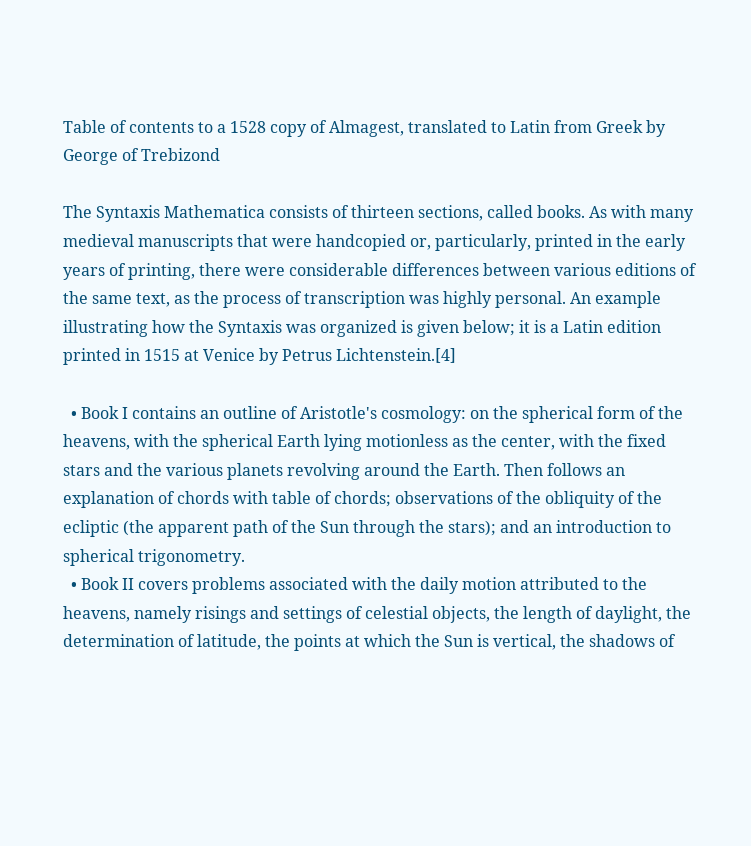Table of contents to a 1528 copy of Almagest, translated to Latin from Greek by George of Trebizond

The Syntaxis Mathematica consists of thirteen sections, called books. As with many medieval manuscripts that were handcopied or, particularly, printed in the early years of printing, there were considerable differences between various editions of the same text, as the process of transcription was highly personal. An example illustrating how the Syntaxis was organized is given below; it is a Latin edition printed in 1515 at Venice by Petrus Lichtenstein.[4]

  • Book I contains an outline of Aristotle's cosmology: on the spherical form of the heavens, with the spherical Earth lying motionless as the center, with the fixed stars and the various planets revolving around the Earth. Then follows an explanation of chords with table of chords; observations of the obliquity of the ecliptic (the apparent path of the Sun through the stars); and an introduction to spherical trigonometry.
  • Book II covers problems associated with the daily motion attributed to the heavens, namely risings and settings of celestial objects, the length of daylight, the determination of latitude, the points at which the Sun is vertical, the shadows of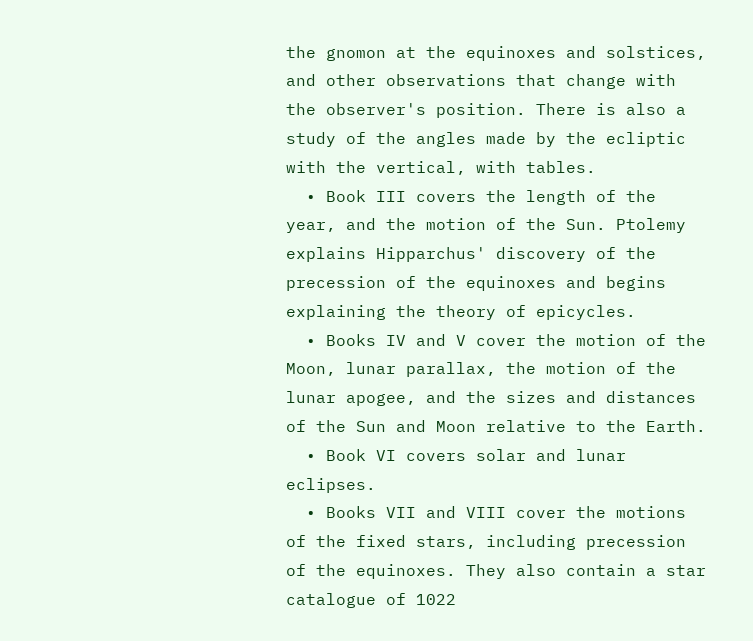the gnomon at the equinoxes and solstices, and other observations that change with the observer's position. There is also a study of the angles made by the ecliptic with the vertical, with tables.
  • Book III covers the length of the year, and the motion of the Sun. Ptolemy explains Hipparchus' discovery of the precession of the equinoxes and begins explaining the theory of epicycles.
  • Books IV and V cover the motion of the Moon, lunar parallax, the motion of the lunar apogee, and the sizes and distances of the Sun and Moon relative to the Earth.
  • Book VI covers solar and lunar eclipses.
  • Books VII and VIII cover the motions of the fixed stars, including precession of the equinoxes. They also contain a star catalogue of 1022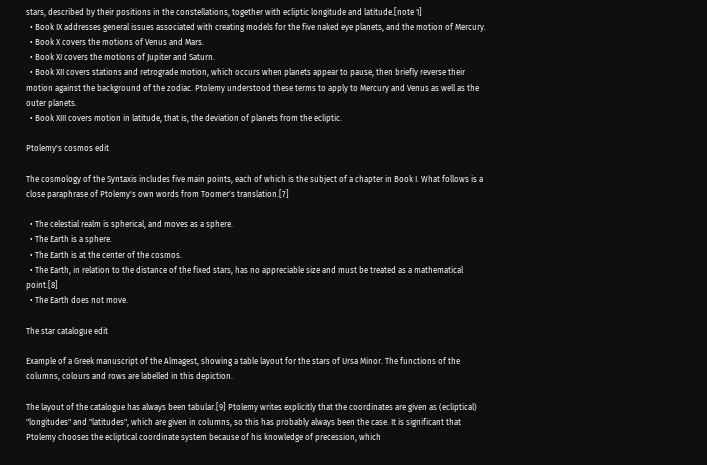stars, described by their positions in the constellations, together with ecliptic longitude and latitude.[note 1]
  • Book IX addresses general issues associated with creating models for the five naked eye planets, and the motion of Mercury.
  • Book X covers the motions of Venus and Mars.
  • Book XI covers the motions of Jupiter and Saturn.
  • Book XII covers stations and retrograde motion, which occurs when planets appear to pause, then briefly reverse their motion against the background of the zodiac. Ptolemy understood these terms to apply to Mercury and Venus as well as the outer planets.
  • Book XIII covers motion in latitude, that is, the deviation of planets from the ecliptic.

Ptolemy's cosmos edit

The cosmology of the Syntaxis includes five main points, each of which is the subject of a chapter in Book I. What follows is a close paraphrase of Ptolemy's own words from Toomer's translation.[7]

  • The celestial realm is spherical, and moves as a sphere.
  • The Earth is a sphere.
  • The Earth is at the center of the cosmos.
  • The Earth, in relation to the distance of the fixed stars, has no appreciable size and must be treated as a mathematical point.[8]
  • The Earth does not move.

The star catalogue edit

Example of a Greek manuscript of the Almagest, showing a table layout for the stars of Ursa Minor. The functions of the columns, colours and rows are labelled in this depiction.

The layout of the catalogue has always been tabular.[9] Ptolemy writes explicitly that the coordinates are given as (ecliptical) "longitudes" and "latitudes", which are given in columns, so this has probably always been the case. It is significant that Ptolemy chooses the ecliptical coordinate system because of his knowledge of precession, which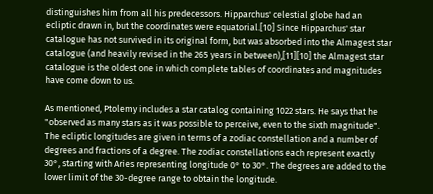distinguishes him from all his predecessors. Hipparchus' celestial globe had an ecliptic drawn in, but the coordinates were equatorial.[10] Since Hipparchus' star catalogue has not survived in its original form, but was absorbed into the Almagest star catalogue (and heavily revised in the 265 years in between),[11][10] the Almagest star catalogue is the oldest one in which complete tables of coordinates and magnitudes have come down to us.

As mentioned, Ptolemy includes a star catalog containing 1022 stars. He says that he "observed as many stars as it was possible to perceive, even to the sixth magnitude". The ecliptic longitudes are given in terms of a zodiac constellation and a number of degrees and fractions of a degree. The zodiac constellations each represent exactly 30°, starting with Aries representing longitude 0° to 30°. The degrees are added to the lower limit of the 30-degree range to obtain the longitude.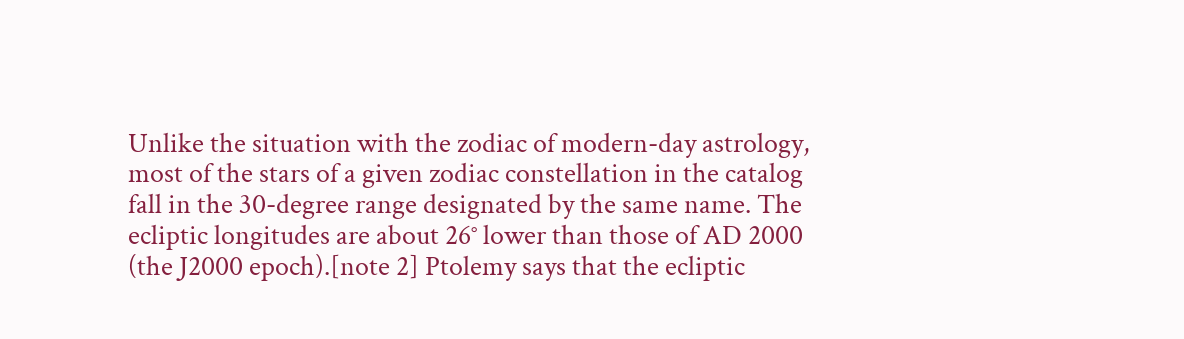Unlike the situation with the zodiac of modern-day astrology, most of the stars of a given zodiac constellation in the catalog fall in the 30-degree range designated by the same name. The ecliptic longitudes are about 26° lower than those of AD 2000 (the J2000 epoch).[note 2] Ptolemy says that the ecliptic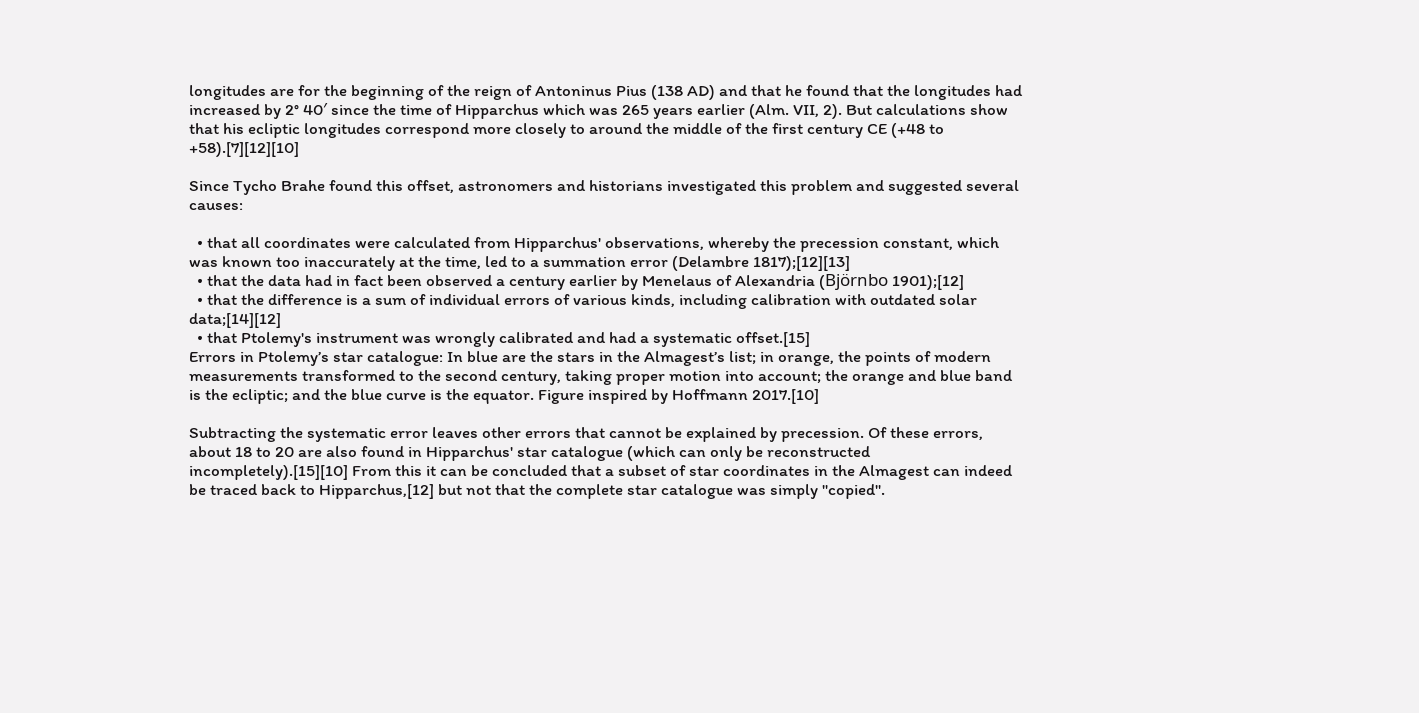longitudes are for the beginning of the reign of Antoninus Pius (138 AD) and that he found that the longitudes had increased by 2° 40′ since the time of Hipparchus which was 265 years earlier (Alm. VII, 2). But calculations show that his ecliptic longitudes correspond more closely to around the middle of the first century CE (+48 to +58).[7][12][10]

Since Tycho Brahe found this offset, astronomers and historians investigated this problem and suggested several causes:

  • that all coordinates were calculated from Hipparchus' observations, whereby the precession constant, which was known too inaccurately at the time, led to a summation error (Delambre 1817);[12][13]
  • that the data had in fact been observed a century earlier by Menelaus of Alexandria (Björnbo 1901);[12]
  • that the difference is a sum of individual errors of various kinds, including calibration with outdated solar data;[14][12]
  • that Ptolemy's instrument was wrongly calibrated and had a systematic offset.[15]
Errors in Ptolemy’s star catalogue: In blue are the stars in the Almagest’s list; in orange, the points of modern measurements transformed to the second century, taking proper motion into account; the orange and blue band is the ecliptic; and the blue curve is the equator. Figure inspired by Hoffmann 2017.[10]

Subtracting the systematic error leaves other errors that cannot be explained by precession. Of these errors, about 18 to 20 are also found in Hipparchus' star catalogue (which can only be reconstructed incompletely).[15][10] From this it can be concluded that a subset of star coordinates in the Almagest can indeed be traced back to Hipparchus,[12] but not that the complete star catalogue was simply "copied".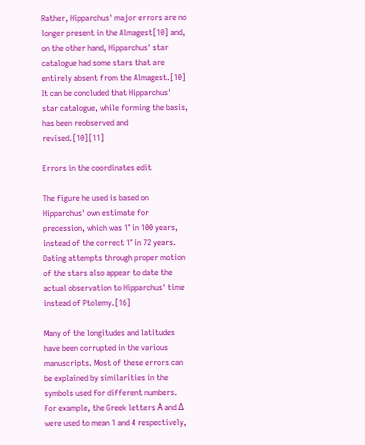Rather, Hipparchus' major errors are no longer present in the Almagest[10] and, on the other hand, Hipparchus' star catalogue had some stars that are entirely absent from the Almagest.[10] It can be concluded that Hipparchus' star catalogue, while forming the basis, has been reobserved and revised.[10][11]

Errors in the coordinates edit

The figure he used is based on Hipparchus' own estimate for precession, which was 1° in 100 years, instead of the correct 1° in 72 years. Dating attempts through proper motion of the stars also appear to date the actual observation to Hipparchus' time instead of Ptolemy.[16]

Many of the longitudes and latitudes have been corrupted in the various manuscripts. Most of these errors can be explained by similarities in the symbols used for different numbers. For example, the Greek letters Α and Δ were used to mean 1 and 4 respectively,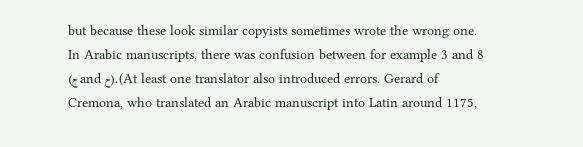but because these look similar copyists sometimes wrote the wrong one. In Arabic manuscripts, there was confusion between for example 3 and 8 (ج and ح). (At least one translator also introduced errors. Gerard of Cremona, who translated an Arabic manuscript into Latin around 1175,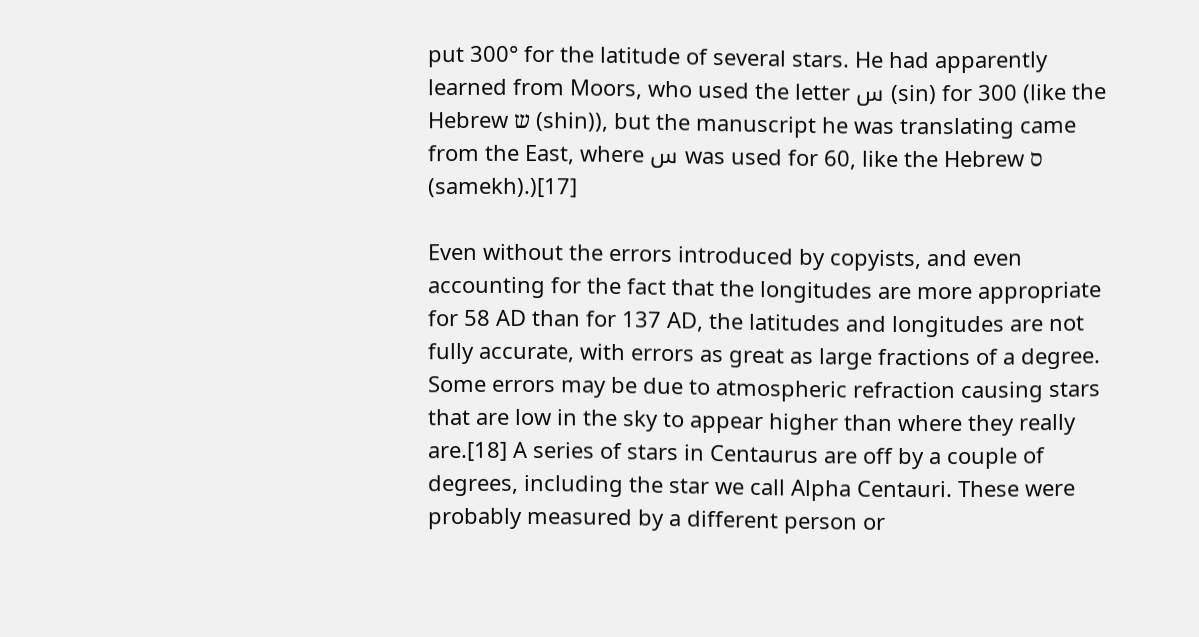put 300° for the latitude of several stars. He had apparently learned from Moors, who used the letter س (sin) for 300 (like the Hebrew ש (shin)), but the manuscript he was translating came from the East, where س was used for 60, like the Hebrew ס (samekh).)[17]

Even without the errors introduced by copyists, and even accounting for the fact that the longitudes are more appropriate for 58 AD than for 137 AD, the latitudes and longitudes are not fully accurate, with errors as great as large fractions of a degree. Some errors may be due to atmospheric refraction causing stars that are low in the sky to appear higher than where they really are.[18] A series of stars in Centaurus are off by a couple of degrees, including the star we call Alpha Centauri. These were probably measured by a different person or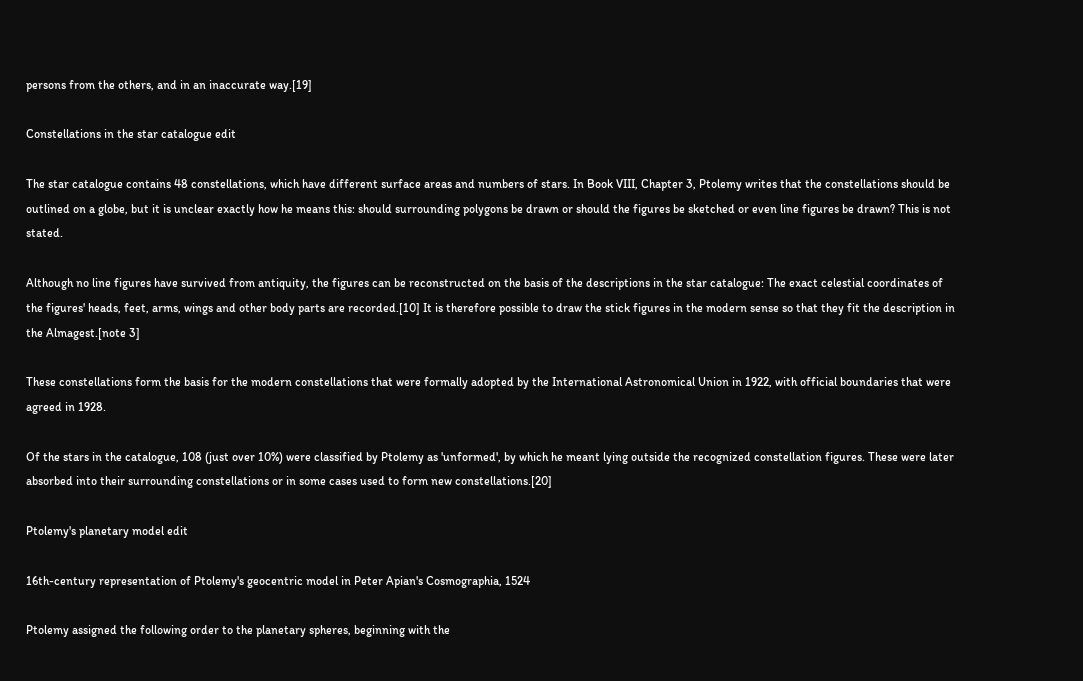persons from the others, and in an inaccurate way.[19]

Constellations in the star catalogue edit

The star catalogue contains 48 constellations, which have different surface areas and numbers of stars. In Book VIII, Chapter 3, Ptolemy writes that the constellations should be outlined on a globe, but it is unclear exactly how he means this: should surrounding polygons be drawn or should the figures be sketched or even line figures be drawn? This is not stated.

Although no line figures have survived from antiquity, the figures can be reconstructed on the basis of the descriptions in the star catalogue: The exact celestial coordinates of the figures' heads, feet, arms, wings and other body parts are recorded.[10] It is therefore possible to draw the stick figures in the modern sense so that they fit the description in the Almagest.[note 3]

These constellations form the basis for the modern constellations that were formally adopted by the International Astronomical Union in 1922, with official boundaries that were agreed in 1928.

Of the stars in the catalogue, 108 (just over 10%) were classified by Ptolemy as 'unformed', by which he meant lying outside the recognized constellation figures. These were later absorbed into their surrounding constellations or in some cases used to form new constellations.[20]

Ptolemy's planetary model edit

16th-century representation of Ptolemy's geocentric model in Peter Apian's Cosmographia, 1524

Ptolemy assigned the following order to the planetary spheres, beginning with the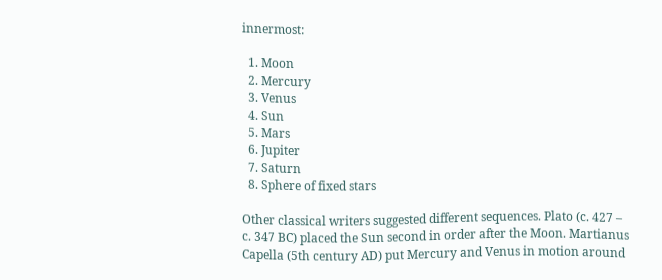innermost:

  1. Moon
  2. Mercury
  3. Venus
  4. Sun
  5. Mars
  6. Jupiter
  7. Saturn
  8. Sphere of fixed stars

Other classical writers suggested different sequences. Plato (c. 427 – c. 347 BC) placed the Sun second in order after the Moon. Martianus Capella (5th century AD) put Mercury and Venus in motion around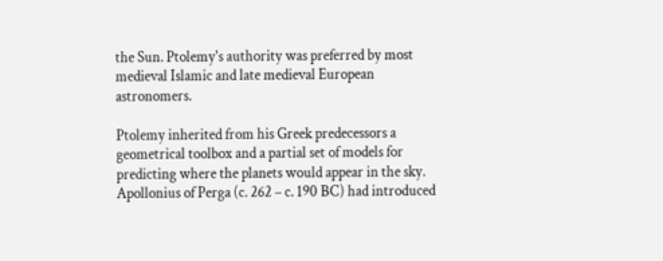the Sun. Ptolemy's authority was preferred by most medieval Islamic and late medieval European astronomers.

Ptolemy inherited from his Greek predecessors a geometrical toolbox and a partial set of models for predicting where the planets would appear in the sky. Apollonius of Perga (c. 262 – c. 190 BC) had introduced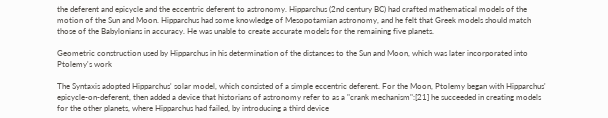the deferent and epicycle and the eccentric deferent to astronomy. Hipparchus (2nd century BC) had crafted mathematical models of the motion of the Sun and Moon. Hipparchus had some knowledge of Mesopotamian astronomy, and he felt that Greek models should match those of the Babylonians in accuracy. He was unable to create accurate models for the remaining five planets.

Geometric construction used by Hipparchus in his determination of the distances to the Sun and Moon, which was later incorporated into Ptolemy's work

The Syntaxis adopted Hipparchus' solar model, which consisted of a simple eccentric deferent. For the Moon, Ptolemy began with Hipparchus' epicycle-on-deferent, then added a device that historians of astronomy refer to as a "crank mechanism":[21] he succeeded in creating models for the other planets, where Hipparchus had failed, by introducing a third device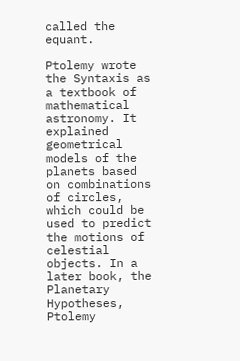called the equant.

Ptolemy wrote the Syntaxis as a textbook of mathematical astronomy. It explained geometrical models of the planets based on combinations of circles, which could be used to predict the motions of celestial objects. In a later book, the Planetary Hypotheses, Ptolemy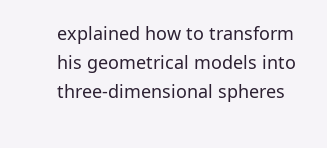explained how to transform his geometrical models into three-dimensional spheres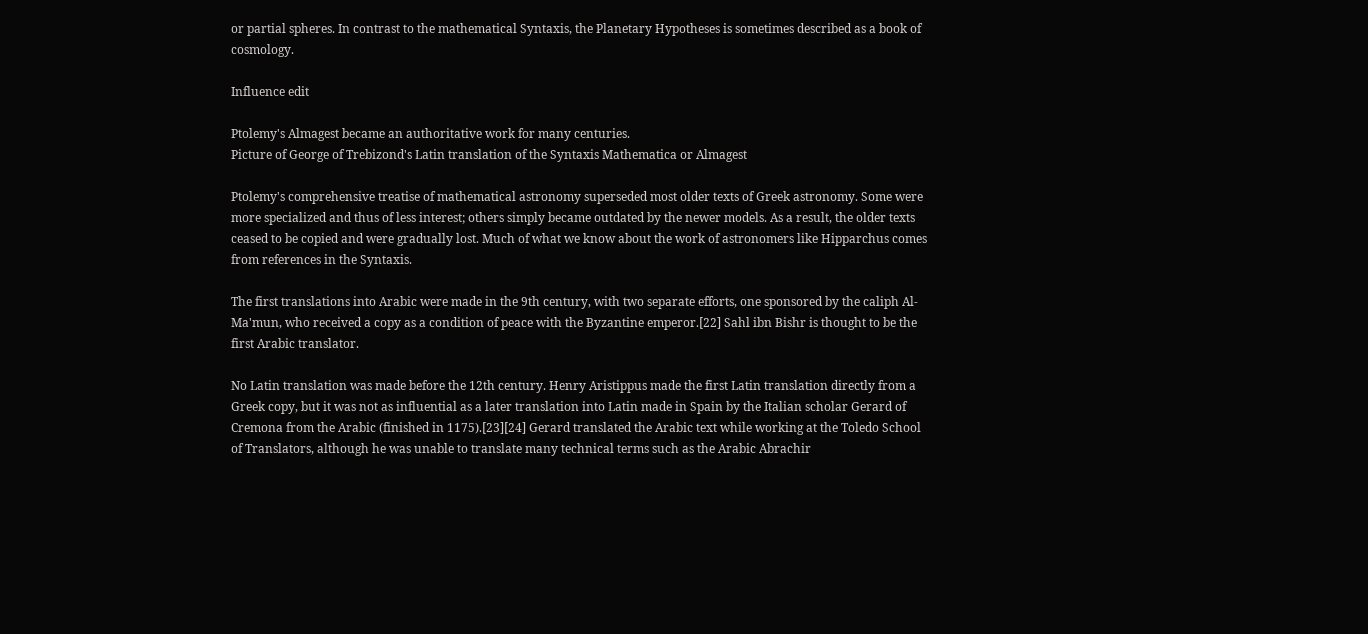or partial spheres. In contrast to the mathematical Syntaxis, the Planetary Hypotheses is sometimes described as a book of cosmology.

Influence edit

Ptolemy's Almagest became an authoritative work for many centuries.
Picture of George of Trebizond's Latin translation of the Syntaxis Mathematica or Almagest

Ptolemy's comprehensive treatise of mathematical astronomy superseded most older texts of Greek astronomy. Some were more specialized and thus of less interest; others simply became outdated by the newer models. As a result, the older texts ceased to be copied and were gradually lost. Much of what we know about the work of astronomers like Hipparchus comes from references in the Syntaxis.

The first translations into Arabic were made in the 9th century, with two separate efforts, one sponsored by the caliph Al-Ma'mun, who received a copy as a condition of peace with the Byzantine emperor.[22] Sahl ibn Bishr is thought to be the first Arabic translator.

No Latin translation was made before the 12th century. Henry Aristippus made the first Latin translation directly from a Greek copy, but it was not as influential as a later translation into Latin made in Spain by the Italian scholar Gerard of Cremona from the Arabic (finished in 1175).[23][24] Gerard translated the Arabic text while working at the Toledo School of Translators, although he was unable to translate many technical terms such as the Arabic Abrachir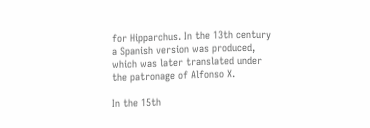for Hipparchus. In the 13th century a Spanish version was produced, which was later translated under the patronage of Alfonso X.

In the 15th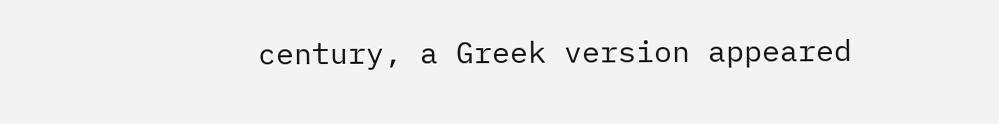century, a Greek version appeared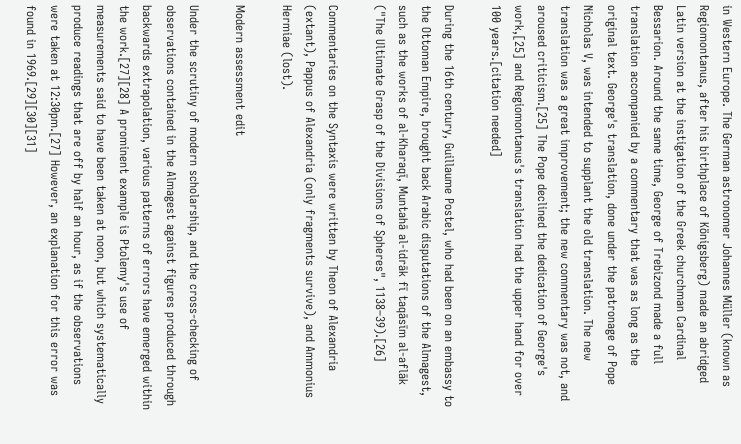in Western Europe. The German astronomer Johannes Müller (known as Regiomontanus, after his birthplace of Königsberg) made an abridged Latin version at the instigation of the Greek churchman Cardinal Bessarion. Around the same time, George of Trebizond made a full translation accompanied by a commentary that was as long as the original text. George's translation, done under the patronage of Pope Nicholas V, was intended to supplant the old translation. The new translation was a great improvement; the new commentary was not, and aroused criticism.[25] The Pope declined the dedication of George's work,[25] and Regiomontanus's translation had the upper hand for over 100 years.[citation needed]

During the 16th century, Guillaume Postel, who had been on an embassy to the Ottoman Empire, brought back Arabic disputations of the Almagest, such as the works of al-Kharaqī, Muntahā al-idrāk fī taqāsīm al-aflāk ("The Ultimate Grasp of the Divisions of Spheres", 1138–39).[26]

Commentaries on the Syntaxis were written by Theon of Alexandria (extant), Pappus of Alexandria (only fragments survive), and Ammonius Hermiae (lost).

Modern assessment edit

Under the scrutiny of modern scholarship, and the cross-checking of observations contained in the Almagest against figures produced through backwards extrapolation, various patterns of errors have emerged within the work.[27][28] A prominent example is Ptolemy's use of measurements said to have been taken at noon, but which systematically produce readings that are off by half an hour, as if the observations were taken at 12:30pm.[27] However, an explanation for this error was found in 1969.[29][30][31]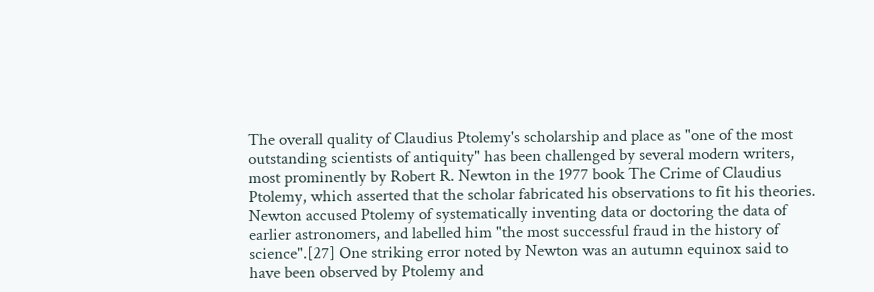The overall quality of Claudius Ptolemy's scholarship and place as "one of the most outstanding scientists of antiquity" has been challenged by several modern writers, most prominently by Robert R. Newton in the 1977 book The Crime of Claudius Ptolemy, which asserted that the scholar fabricated his observations to fit his theories. Newton accused Ptolemy of systematically inventing data or doctoring the data of earlier astronomers, and labelled him "the most successful fraud in the history of science".[27] One striking error noted by Newton was an autumn equinox said to have been observed by Ptolemy and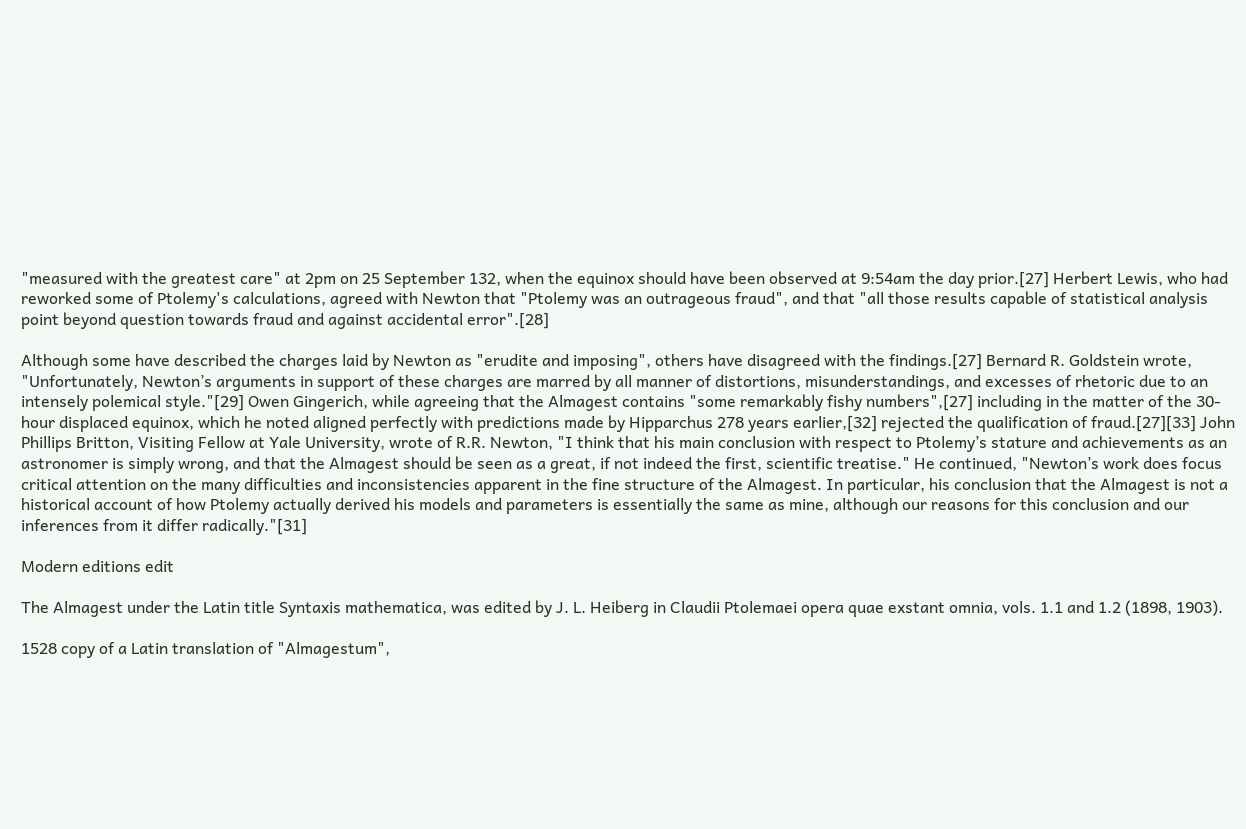"measured with the greatest care" at 2pm on 25 September 132, when the equinox should have been observed at 9:54am the day prior.[27] Herbert Lewis, who had reworked some of Ptolemy's calculations, agreed with Newton that "Ptolemy was an outrageous fraud", and that "all those results capable of statistical analysis point beyond question towards fraud and against accidental error".[28]

Although some have described the charges laid by Newton as "erudite and imposing", others have disagreed with the findings.[27] Bernard R. Goldstein wrote, "Unfortunately, Newton’s arguments in support of these charges are marred by all manner of distortions, misunderstandings, and excesses of rhetoric due to an intensely polemical style."[29] Owen Gingerich, while agreeing that the Almagest contains "some remarkably fishy numbers",[27] including in the matter of the 30-hour displaced equinox, which he noted aligned perfectly with predictions made by Hipparchus 278 years earlier,[32] rejected the qualification of fraud.[27][33] John Phillips Britton, Visiting Fellow at Yale University, wrote of R.R. Newton, "I think that his main conclusion with respect to Ptolemy’s stature and achievements as an astronomer is simply wrong, and that the Almagest should be seen as a great, if not indeed the first, scientific treatise." He continued, "Newton’s work does focus critical attention on the many difficulties and inconsistencies apparent in the fine structure of the Almagest. In particular, his conclusion that the Almagest is not a historical account of how Ptolemy actually derived his models and parameters is essentially the same as mine, although our reasons for this conclusion and our inferences from it differ radically."[31]

Modern editions edit

The Almagest under the Latin title Syntaxis mathematica, was edited by J. L. Heiberg in Claudii Ptolemaei opera quae exstant omnia, vols. 1.1 and 1.2 (1898, 1903).

1528 copy of a Latin translation of "Almagestum",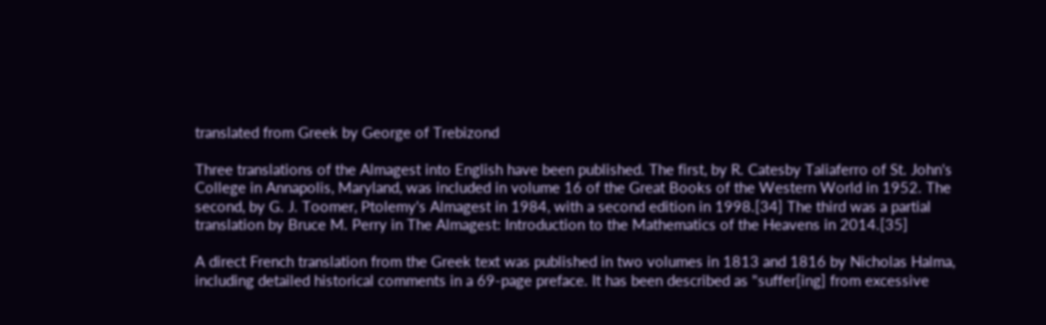translated from Greek by George of Trebizond

Three translations of the Almagest into English have been published. The first, by R. Catesby Taliaferro of St. John's College in Annapolis, Maryland, was included in volume 16 of the Great Books of the Western World in 1952. The second, by G. J. Toomer, Ptolemy's Almagest in 1984, with a second edition in 1998.[34] The third was a partial translation by Bruce M. Perry in The Almagest: Introduction to the Mathematics of the Heavens in 2014.[35]

A direct French translation from the Greek text was published in two volumes in 1813 and 1816 by Nicholas Halma, including detailed historical comments in a 69-page preface. It has been described as "suffer[ing] from excessive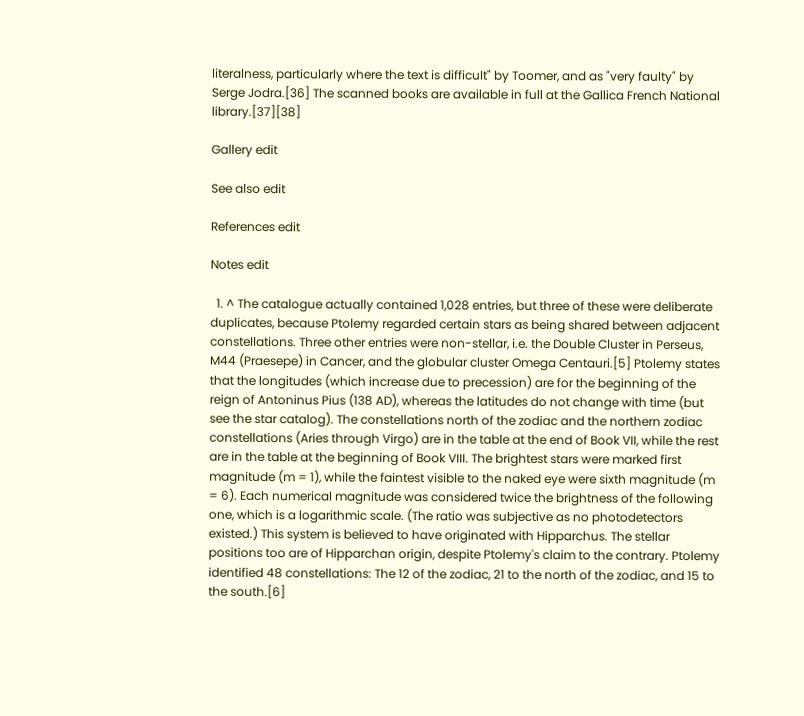literalness, particularly where the text is difficult" by Toomer, and as "very faulty" by Serge Jodra.[36] The scanned books are available in full at the Gallica French National library.[37][38]

Gallery edit

See also edit

References edit

Notes edit

  1. ^ The catalogue actually contained 1,028 entries, but three of these were deliberate duplicates, because Ptolemy regarded certain stars as being shared between adjacent constellations. Three other entries were non-stellar, i.e. the Double Cluster in Perseus, M44 (Praesepe) in Cancer, and the globular cluster Omega Centauri.[5] Ptolemy states that the longitudes (which increase due to precession) are for the beginning of the reign of Antoninus Pius (138 AD), whereas the latitudes do not change with time (but see the star catalog). The constellations north of the zodiac and the northern zodiac constellations (Aries through Virgo) are in the table at the end of Book VII, while the rest are in the table at the beginning of Book VIII. The brightest stars were marked first magnitude (m = 1), while the faintest visible to the naked eye were sixth magnitude (m = 6). Each numerical magnitude was considered twice the brightness of the following one, which is a logarithmic scale. (The ratio was subjective as no photodetectors existed.) This system is believed to have originated with Hipparchus. The stellar positions too are of Hipparchan origin, despite Ptolemy's claim to the contrary. Ptolemy identified 48 constellations: The 12 of the zodiac, 21 to the north of the zodiac, and 15 to the south.[6]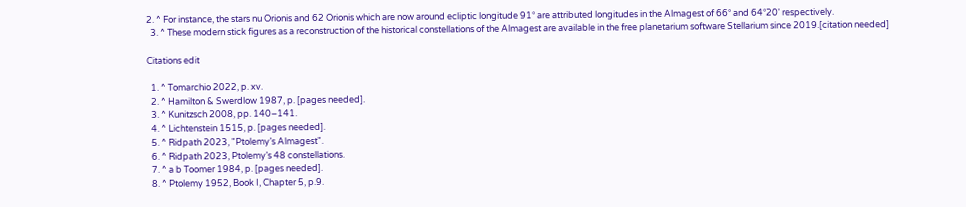2. ^ For instance, the stars nu Orionis and 62 Orionis which are now around ecliptic longitude 91° are attributed longitudes in the Almagest of 66° and 64°20' respectively.
  3. ^ These modern stick figures as a reconstruction of the historical constellations of the Almagest are available in the free planetarium software Stellarium since 2019.[citation needed]

Citations edit

  1. ^ Tomarchio 2022, p. xv.
  2. ^ Hamilton & Swerdlow 1987, p. [pages needed].
  3. ^ Kunitzsch 2008, pp. 140–141.
  4. ^ Lichtenstein 1515, p. [pages needed].
  5. ^ Ridpath 2023, "Ptolemy’s Almagest".
  6. ^ Ridpath 2023, Ptolemy’s 48 constellations.
  7. ^ a b Toomer 1984, p. [pages needed].
  8. ^ Ptolemy 1952, Book I, Chapter 5, p.9.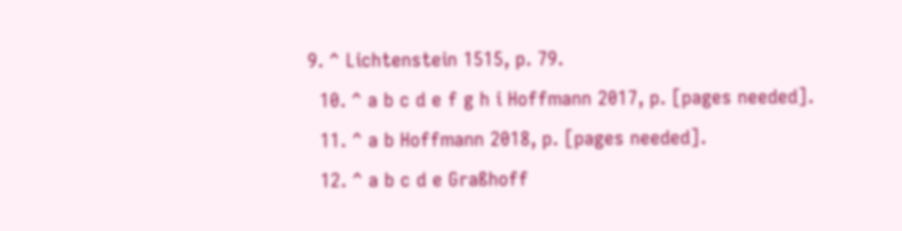9. ^ Lichtenstein 1515, p. 79.
  10. ^ a b c d e f g h i Hoffmann 2017, p. [pages needed].
  11. ^ a b Hoffmann 2018, p. [pages needed].
  12. ^ a b c d e Graßhoff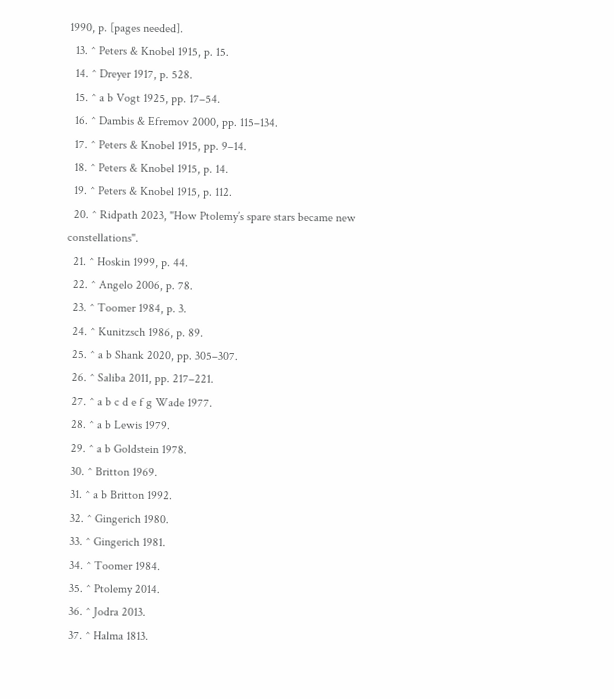1990, p. [pages needed].
  13. ^ Peters & Knobel 1915, p. 15.
  14. ^ Dreyer 1917, p. 528.
  15. ^ a b Vogt 1925, pp. 17–54.
  16. ^ Dambis & Efremov 2000, pp. 115–134.
  17. ^ Peters & Knobel 1915, pp. 9–14.
  18. ^ Peters & Knobel 1915, p. 14.
  19. ^ Peters & Knobel 1915, p. 112.
  20. ^ Ridpath 2023, "How Ptolemy’s spare stars became new constellations".
  21. ^ Hoskin 1999, p. 44.
  22. ^ Angelo 2006, p. 78.
  23. ^ Toomer 1984, p. 3.
  24. ^ Kunitzsch 1986, p. 89.
  25. ^ a b Shank 2020, pp. 305–307.
  26. ^ Saliba 2011, pp. 217–221.
  27. ^ a b c d e f g Wade 1977.
  28. ^ a b Lewis 1979.
  29. ^ a b Goldstein 1978.
  30. ^ Britton 1969.
  31. ^ a b Britton 1992.
  32. ^ Gingerich 1980.
  33. ^ Gingerich 1981.
  34. ^ Toomer 1984.
  35. ^ Ptolemy 2014.
  36. ^ Jodra 2013.
  37. ^ Halma 1813.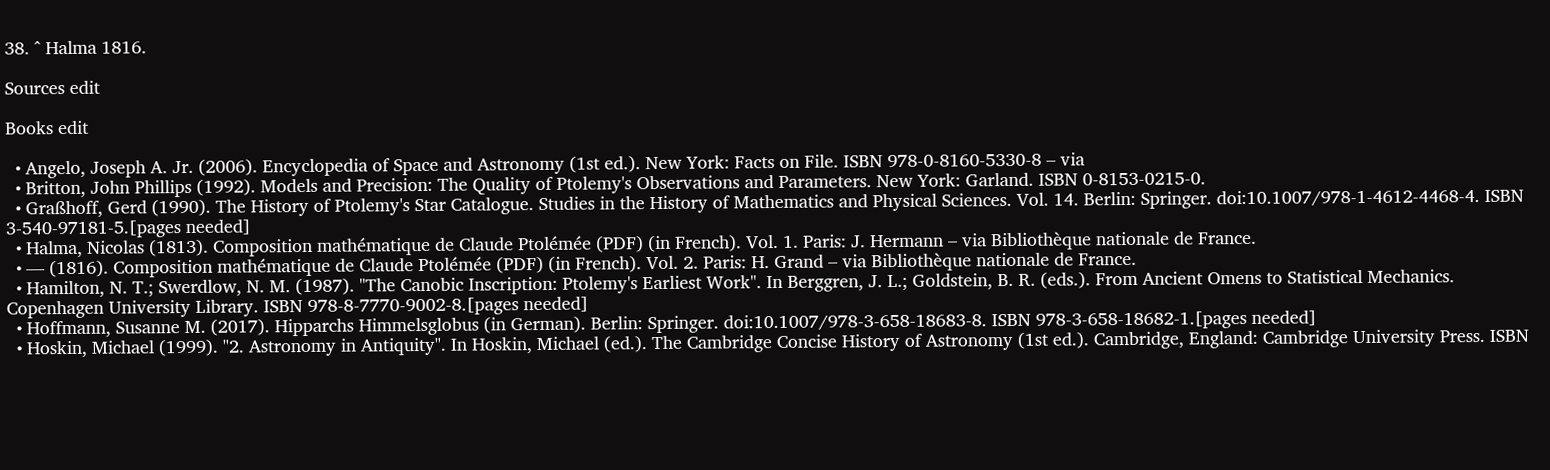38. ^ Halma 1816.

Sources edit

Books edit

  • Angelo, Joseph A. Jr. (2006). Encyclopedia of Space and Astronomy (1st ed.). New York: Facts on File. ISBN 978-0-8160-5330-8 – via
  • Britton, John Phillips (1992). Models and Precision: The Quality of Ptolemy's Observations and Parameters. New York: Garland. ISBN 0-8153-0215-0.
  • Graßhoff, Gerd (1990). The History of Ptolemy's Star Catalogue. Studies in the History of Mathematics and Physical Sciences. Vol. 14. Berlin: Springer. doi:10.1007/978-1-4612-4468-4. ISBN 3-540-97181-5.[pages needed]
  • Halma, Nicolas (1813). Composition mathématique de Claude Ptolémée (PDF) (in French). Vol. 1. Paris: J. Hermann – via Bibliothèque nationale de France.
  • — (1816). Composition mathématique de Claude Ptolémée (PDF) (in French). Vol. 2. Paris: H. Grand – via Bibliothèque nationale de France.
  • Hamilton, N. T.; Swerdlow, N. M. (1987). "The Canobic Inscription: Ptolemy's Earliest Work". In Berggren, J. L.; Goldstein, B. R. (eds.). From Ancient Omens to Statistical Mechanics. Copenhagen University Library. ISBN 978-8-7770-9002-8.[pages needed]
  • Hoffmann, Susanne M. (2017). Hipparchs Himmelsglobus (in German). Berlin: Springer. doi:10.1007/978-3-658-18683-8. ISBN 978-3-658-18682-1.[pages needed]
  • Hoskin, Michael (1999). "2. Astronomy in Antiquity". In Hoskin, Michael (ed.). The Cambridge Concise History of Astronomy (1st ed.). Cambridge, England: Cambridge University Press. ISBN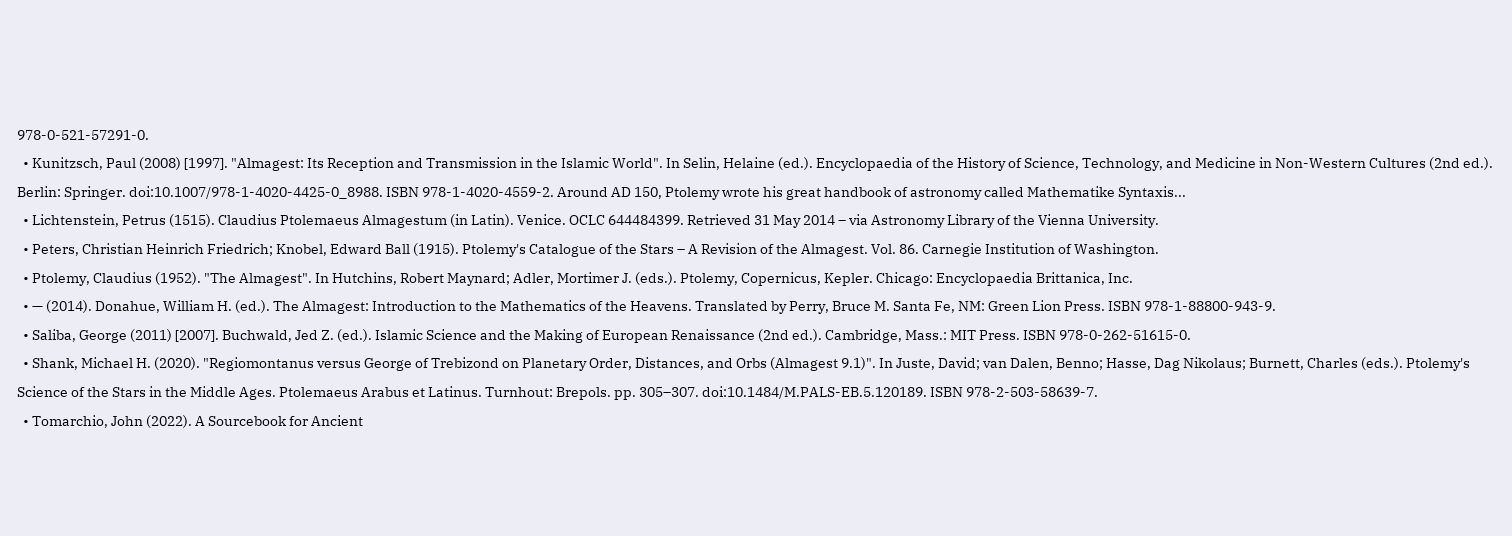978-0-521-57291-0.
  • Kunitzsch, Paul (2008) [1997]. "Almagest: Its Reception and Transmission in the Islamic World". In Selin, Helaine (ed.). Encyclopaedia of the History of Science, Technology, and Medicine in Non-Western Cultures (2nd ed.). Berlin: Springer. doi:10.1007/978-1-4020-4425-0_8988. ISBN 978-1-4020-4559-2. Around AD 150, Ptolemy wrote his great handbook of astronomy called Mathematike Syntaxis...
  • Lichtenstein, Petrus (1515). Claudius Ptolemaeus Almagestum (in Latin). Venice. OCLC 644484399. Retrieved 31 May 2014 – via Astronomy Library of the Vienna University.
  • Peters, Christian Heinrich Friedrich; Knobel, Edward Ball (1915). Ptolemy's Catalogue of the Stars – A Revision of the Almagest. Vol. 86. Carnegie Institution of Washington.
  • Ptolemy, Claudius (1952). "The Almagest". In Hutchins, Robert Maynard; Adler, Mortimer J. (eds.). Ptolemy, Copernicus, Kepler. Chicago: Encyclopaedia Brittanica, Inc.
  • — (2014). Donahue, William H. (ed.). The Almagest: Introduction to the Mathematics of the Heavens. Translated by Perry, Bruce M. Santa Fe, NM: Green Lion Press. ISBN 978-1-88800-943-9.
  • Saliba, George (2011) [2007]. Buchwald, Jed Z. (ed.). Islamic Science and the Making of European Renaissance (2nd ed.). Cambridge, Mass.: MIT Press. ISBN 978-0-262-51615-0.
  • Shank, Michael H. (2020). "Regiomontanus versus George of Trebizond on Planetary Order, Distances, and Orbs (Almagest 9.1)". In Juste, David; van Dalen, Benno; Hasse, Dag Nikolaus; Burnett, Charles (eds.). Ptolemy's Science of the Stars in the Middle Ages. Ptolemaeus Arabus et Latinus. Turnhout: Brepols. pp. 305–307. doi:10.1484/M.PALS-EB.5.120189. ISBN 978-2-503-58639-7.
  • Tomarchio, John (2022). A Sourcebook for Ancient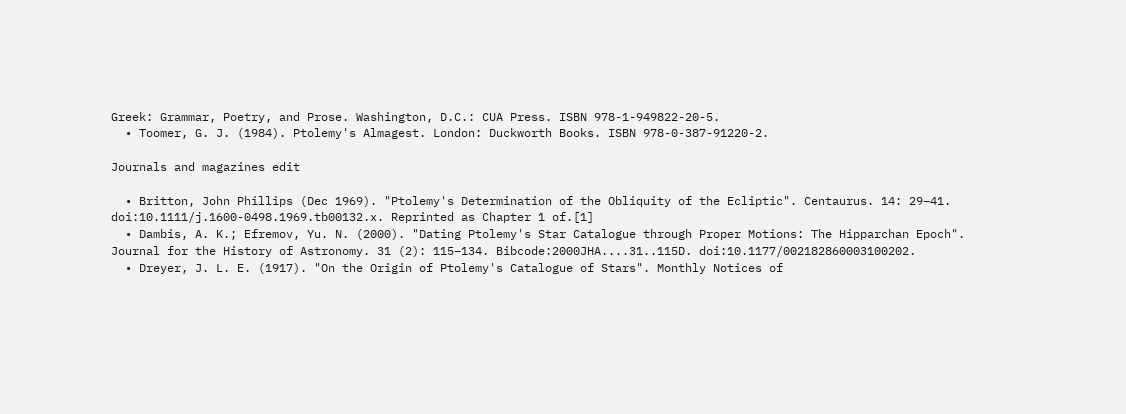Greek: Grammar, Poetry, and Prose. Washington, D.C.: CUA Press. ISBN 978-1-949822-20-5.
  • Toomer, G. J. (1984). Ptolemy's Almagest. London: Duckworth Books. ISBN 978-0-387-91220-2.

Journals and magazines edit

  • Britton, John Phillips (Dec 1969). "Ptolemy's Determination of the Obliquity of the Ecliptic". Centaurus. 14: 29–41. doi:10.1111/j.1600-0498.1969.tb00132.x. Reprinted as Chapter 1 of.[1]
  • Dambis, A. K.; Efremov, Yu. N. (2000). "Dating Ptolemy's Star Catalogue through Proper Motions: The Hipparchan Epoch". Journal for the History of Astronomy. 31 (2): 115–134. Bibcode:2000JHA....31..115D. doi:10.1177/002182860003100202.
  • Dreyer, J. L. E. (1917). "On the Origin of Ptolemy's Catalogue of Stars". Monthly Notices of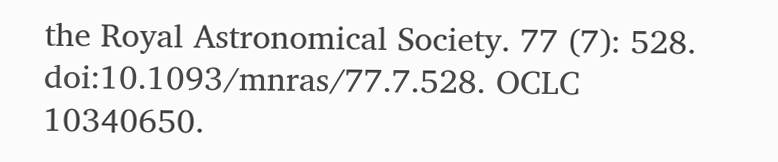the Royal Astronomical Society. 77 (7): 528. doi:10.1093/mnras/77.7.528. OCLC 10340650.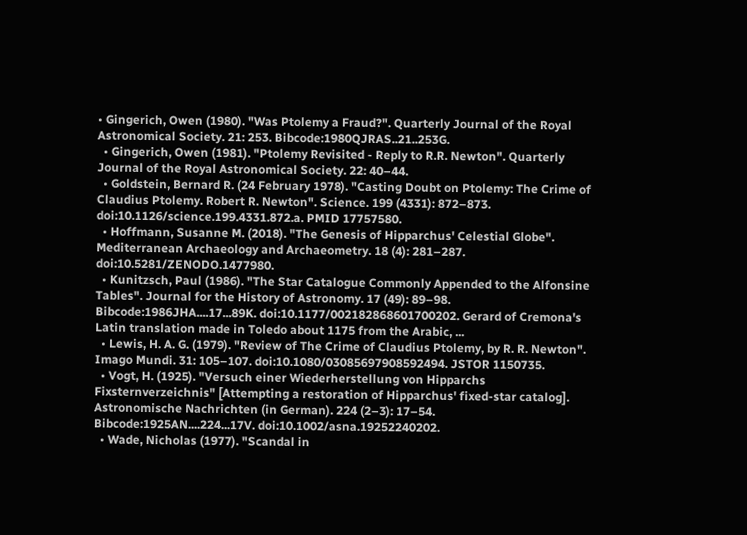• Gingerich, Owen (1980). "Was Ptolemy a Fraud?". Quarterly Journal of the Royal Astronomical Society. 21: 253. Bibcode:1980QJRAS..21..253G.
  • Gingerich, Owen (1981). "Ptolemy Revisited - Reply to R.R. Newton". Quarterly Journal of the Royal Astronomical Society. 22: 40–44.
  • Goldstein, Bernard R. (24 February 1978). "Casting Doubt on Ptolemy: The Crime of Claudius Ptolemy. Robert R. Newton". Science. 199 (4331): 872–873. doi:10.1126/science.199.4331.872.a. PMID 17757580.
  • Hoffmann, Susanne M. (2018). "The Genesis of Hipparchus' Celestial Globe". Mediterranean Archaeology and Archaeometry. 18 (4): 281–287. doi:10.5281/ZENODO.1477980.
  • Kunitzsch, Paul (1986). "The Star Catalogue Commonly Appended to the Alfonsine Tables". Journal for the History of Astronomy. 17 (49): 89–98. Bibcode:1986JHA....17...89K. doi:10.1177/002182868601700202. Gerard of Cremona's Latin translation made in Toledo about 1175 from the Arabic, ...
  • Lewis, H. A. G. (1979). "Review of The Crime of Claudius Ptolemy, by R. R. Newton". Imago Mundi. 31: 105–107. doi:10.1080/03085697908592494. JSTOR 1150735.
  • Vogt, H. (1925). "Versuch einer Wiederherstellung von Hipparchs Fixsternverzeichnis" [Attempting a restoration of Hipparchus' fixed-star catalog]. Astronomische Nachrichten (in German). 224 (2–3): 17–54. Bibcode:1925AN....224...17V. doi:10.1002/asna.19252240202.
  • Wade, Nicholas (1977). "Scandal in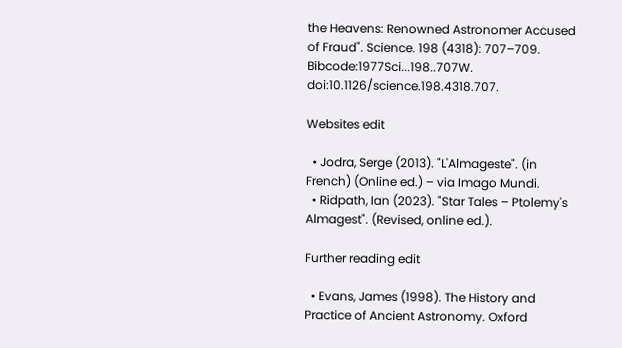the Heavens: Renowned Astronomer Accused of Fraud". Science. 198 (4318): 707–709. Bibcode:1977Sci...198..707W. doi:10.1126/science.198.4318.707.

Websites edit

  • Jodra, Serge (2013). "L'Almageste". (in French) (Online ed.) – via Imago Mundi.
  • Ridpath, Ian (2023). "Star Tales – Ptolemy's Almagest". (Revised, online ed.).

Further reading edit

  • Evans, James (1998). The History and Practice of Ancient Astronomy. Oxford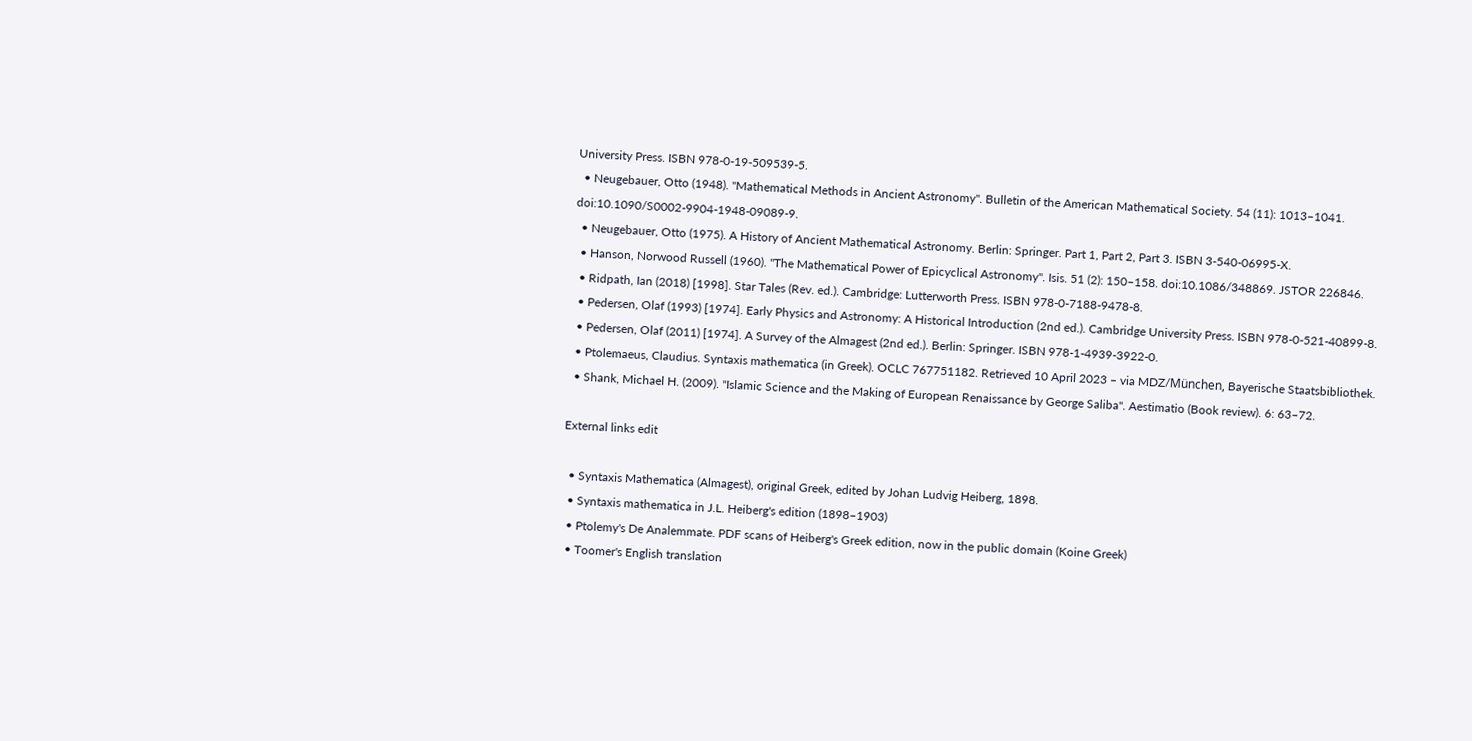University Press. ISBN 978-0-19-509539-5.
  • Neugebauer, Otto (1948). "Mathematical Methods in Ancient Astronomy". Bulletin of the American Mathematical Society. 54 (11): 1013–1041. doi:10.1090/S0002-9904-1948-09089-9.
  • Neugebauer, Otto (1975). A History of Ancient Mathematical Astronomy. Berlin: Springer. Part 1, Part 2, Part 3. ISBN 3-540-06995-X.
  • Hanson, Norwood Russell (1960). "The Mathematical Power of Epicyclical Astronomy". Isis. 51 (2): 150–158. doi:10.1086/348869. JSTOR 226846.
  • Ridpath, Ian (2018) [1998]. Star Tales (Rev. ed.). Cambridge: Lutterworth Press. ISBN 978-0-7188-9478-8.
  • Pedersen, Olaf (1993) [1974]. Early Physics and Astronomy: A Historical Introduction (2nd ed.). Cambridge University Press. ISBN 978-0-521-40899-8.
  • Pedersen, Olaf (2011) [1974]. A Survey of the Almagest (2nd ed.). Berlin: Springer. ISBN 978-1-4939-3922-0.
  • Ptolemaeus, Claudius. Syntaxis mathematica (in Greek). OCLC 767751182. Retrieved 10 April 2023 – via MDZ/München, Bayerische Staatsbibliothek.
  • Shank, Michael H. (2009). "Islamic Science and the Making of European Renaissance by George Saliba". Aestimatio (Book review). 6: 63–72.

External links edit

  • Syntaxis Mathematica (Almagest), original Greek, edited by Johan Ludvig Heiberg, 1898.
  • Syntaxis mathematica in J.L. Heiberg's edition (1898–1903)
  • Ptolemy's De Analemmate. PDF scans of Heiberg's Greek edition, now in the public domain (Koine Greek)
  • Toomer's English translation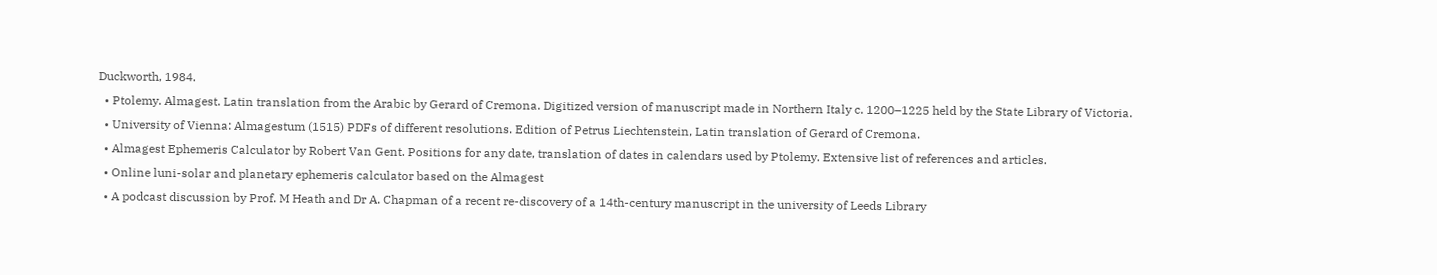Duckworth, 1984.
  • Ptolemy. Almagest. Latin translation from the Arabic by Gerard of Cremona. Digitized version of manuscript made in Northern Italy c. 1200–1225 held by the State Library of Victoria.
  • University of Vienna: Almagestum (1515) PDFs of different resolutions. Edition of Petrus Liechtenstein, Latin translation of Gerard of Cremona.
  • Almagest Ephemeris Calculator by Robert Van Gent. Positions for any date, translation of dates in calendars used by Ptolemy. Extensive list of references and articles.
  • Online luni-solar and planetary ephemeris calculator based on the Almagest
  • A podcast discussion by Prof. M Heath and Dr A. Chapman of a recent re-discovery of a 14th-century manuscript in the university of Leeds Library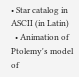• Star catalog in ASCII (in Latin)
  • Animation of Ptolemy's model of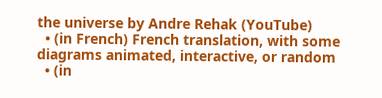the universe by Andre Rehak (YouTube)
  • (in French) French translation, with some diagrams animated, interactive, or random
  • (in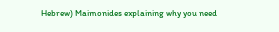Hebrew) Maimonides explaining why you need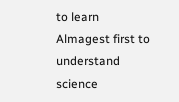to learn Almagest first to understand science